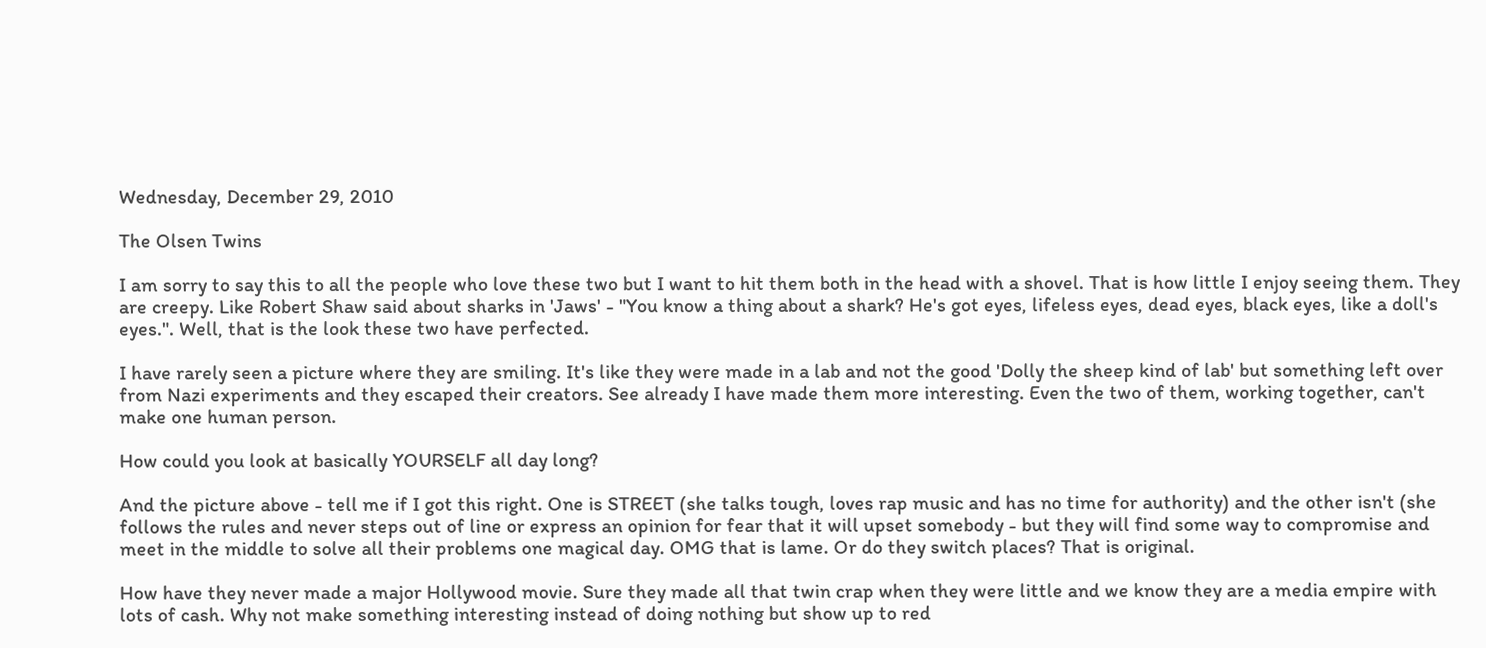Wednesday, December 29, 2010

The Olsen Twins

I am sorry to say this to all the people who love these two but I want to hit them both in the head with a shovel. That is how little I enjoy seeing them. They are creepy. Like Robert Shaw said about sharks in 'Jaws' - "You know a thing about a shark? He's got eyes, lifeless eyes, dead eyes, black eyes, like a doll's eyes.". Well, that is the look these two have perfected.

I have rarely seen a picture where they are smiling. It's like they were made in a lab and not the good 'Dolly the sheep kind of lab' but something left over from Nazi experiments and they escaped their creators. See already I have made them more interesting. Even the two of them, working together, can't make one human person.

How could you look at basically YOURSELF all day long?

And the picture above - tell me if I got this right. One is STREET (she talks tough, loves rap music and has no time for authority) and the other isn't (she follows the rules and never steps out of line or express an opinion for fear that it will upset somebody - but they will find some way to compromise and meet in the middle to solve all their problems one magical day. OMG that is lame. Or do they switch places? That is original.

How have they never made a major Hollywood movie. Sure they made all that twin crap when they were little and we know they are a media empire with lots of cash. Why not make something interesting instead of doing nothing but show up to red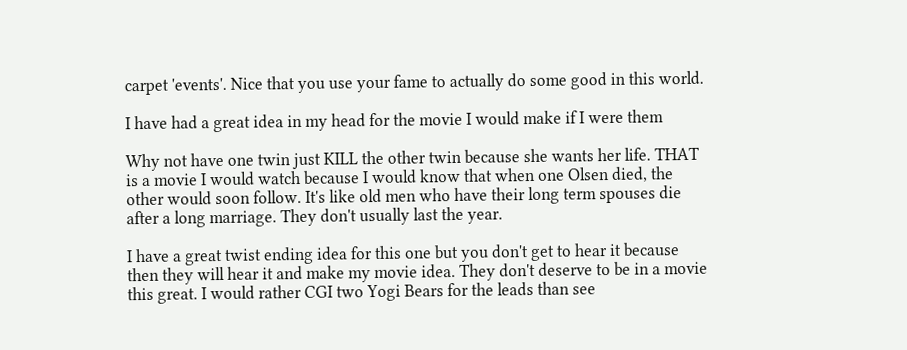carpet 'events'. Nice that you use your fame to actually do some good in this world.

I have had a great idea in my head for the movie I would make if I were them

Why not have one twin just KILL the other twin because she wants her life. THAT is a movie I would watch because I would know that when one Olsen died, the other would soon follow. It's like old men who have their long term spouses die after a long marriage. They don't usually last the year.

I have a great twist ending idea for this one but you don't get to hear it because then they will hear it and make my movie idea. They don't deserve to be in a movie this great. I would rather CGI two Yogi Bears for the leads than see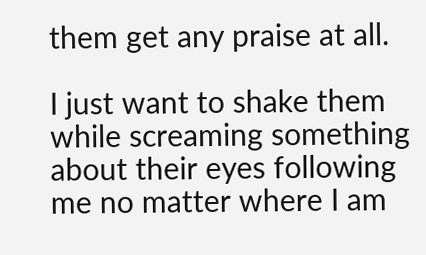them get any praise at all.

I just want to shake them while screaming something about their eyes following me no matter where I am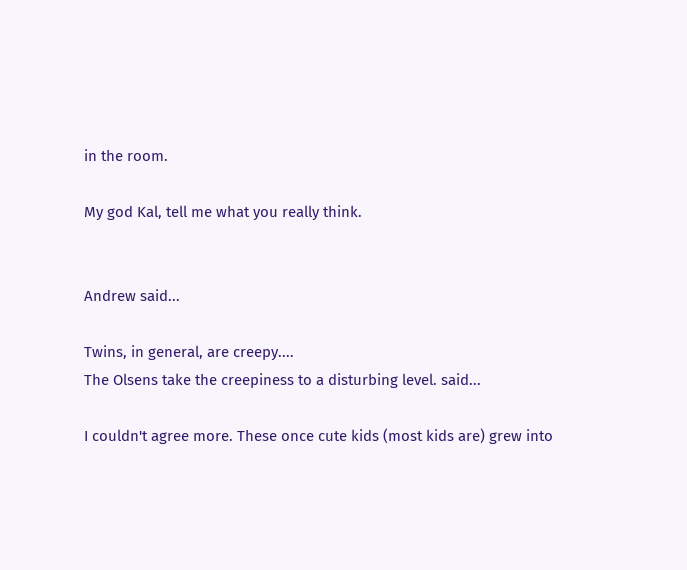in the room.

My god Kal, tell me what you really think.


Andrew said...

Twins, in general, are creepy....
The Olsens take the creepiness to a disturbing level. said...

I couldn't agree more. These once cute kids (most kids are) grew into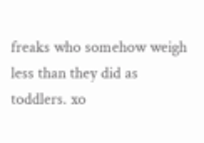freaks who somehow weigh less than they did as toddlers. xo